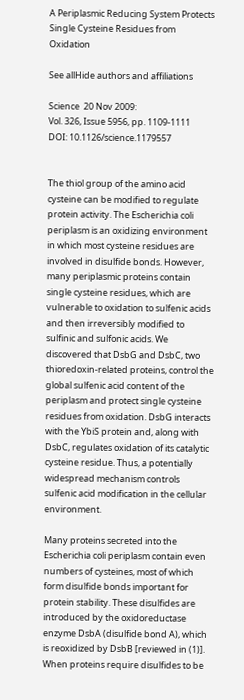A Periplasmic Reducing System Protects Single Cysteine Residues from Oxidation

See allHide authors and affiliations

Science  20 Nov 2009:
Vol. 326, Issue 5956, pp. 1109-1111
DOI: 10.1126/science.1179557


The thiol group of the amino acid cysteine can be modified to regulate protein activity. The Escherichia coli periplasm is an oxidizing environment in which most cysteine residues are involved in disulfide bonds. However, many periplasmic proteins contain single cysteine residues, which are vulnerable to oxidation to sulfenic acids and then irreversibly modified to sulfinic and sulfonic acids. We discovered that DsbG and DsbC, two thioredoxin-related proteins, control the global sulfenic acid content of the periplasm and protect single cysteine residues from oxidation. DsbG interacts with the YbiS protein and, along with DsbC, regulates oxidation of its catalytic cysteine residue. Thus, a potentially widespread mechanism controls sulfenic acid modification in the cellular environment.

Many proteins secreted into the Escherichia coli periplasm contain even numbers of cysteines, most of which form disulfide bonds important for protein stability. These disulfides are introduced by the oxidoreductase enzyme DsbA (disulfide bond A), which is reoxidized by DsbB [reviewed in (1)]. When proteins require disulfides to be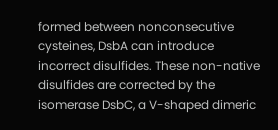formed between nonconsecutive cysteines, DsbA can introduce incorrect disulfides. These non-native disulfides are corrected by the isomerase DsbC, a V-shaped dimeric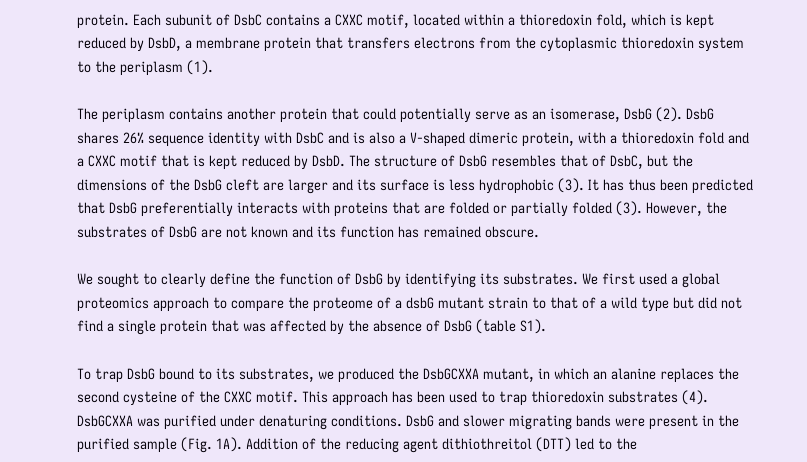protein. Each subunit of DsbC contains a CXXC motif, located within a thioredoxin fold, which is kept reduced by DsbD, a membrane protein that transfers electrons from the cytoplasmic thioredoxin system to the periplasm (1).

The periplasm contains another protein that could potentially serve as an isomerase, DsbG (2). DsbG shares 26% sequence identity with DsbC and is also a V-shaped dimeric protein, with a thioredoxin fold and a CXXC motif that is kept reduced by DsbD. The structure of DsbG resembles that of DsbC, but the dimensions of the DsbG cleft are larger and its surface is less hydrophobic (3). It has thus been predicted that DsbG preferentially interacts with proteins that are folded or partially folded (3). However, the substrates of DsbG are not known and its function has remained obscure.

We sought to clearly define the function of DsbG by identifying its substrates. We first used a global proteomics approach to compare the proteome of a dsbG mutant strain to that of a wild type but did not find a single protein that was affected by the absence of DsbG (table S1).

To trap DsbG bound to its substrates, we produced the DsbGCXXA mutant, in which an alanine replaces the second cysteine of the CXXC motif. This approach has been used to trap thioredoxin substrates (4). DsbGCXXA was purified under denaturing conditions. DsbG and slower migrating bands were present in the purified sample (Fig. 1A). Addition of the reducing agent dithiothreitol (DTT) led to the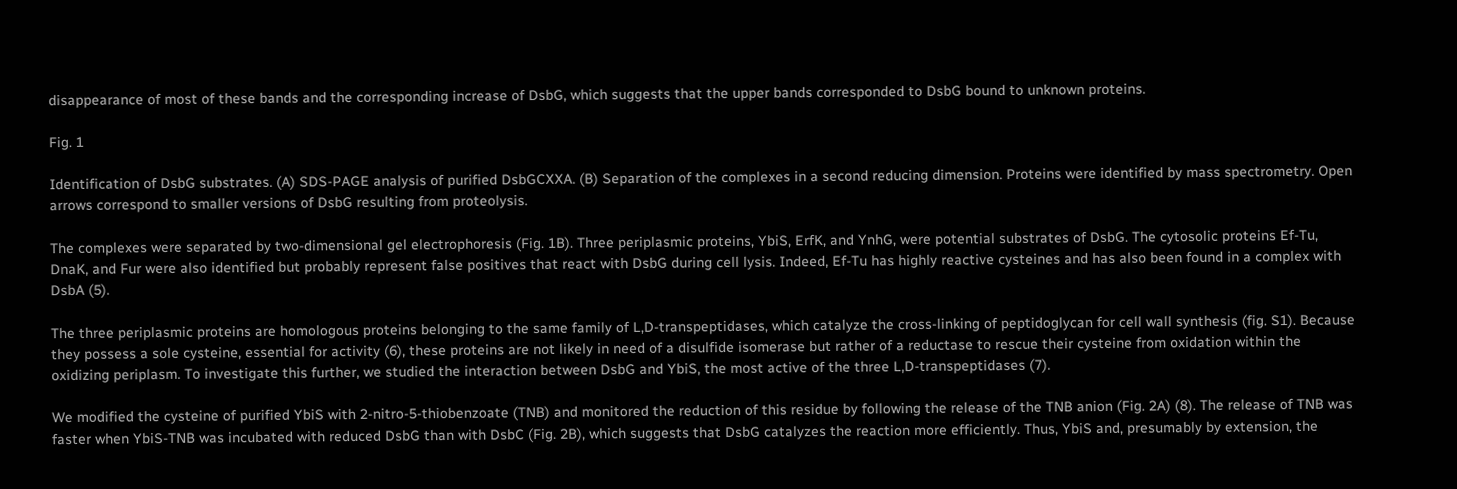disappearance of most of these bands and the corresponding increase of DsbG, which suggests that the upper bands corresponded to DsbG bound to unknown proteins.

Fig. 1

Identification of DsbG substrates. (A) SDS-PAGE analysis of purified DsbGCXXA. (B) Separation of the complexes in a second reducing dimension. Proteins were identified by mass spectrometry. Open arrows correspond to smaller versions of DsbG resulting from proteolysis.

The complexes were separated by two-dimensional gel electrophoresis (Fig. 1B). Three periplasmic proteins, YbiS, ErfK, and YnhG, were potential substrates of DsbG. The cytosolic proteins Ef-Tu, DnaK, and Fur were also identified but probably represent false positives that react with DsbG during cell lysis. Indeed, Ef-Tu has highly reactive cysteines and has also been found in a complex with DsbA (5).

The three periplasmic proteins are homologous proteins belonging to the same family of L,D-transpeptidases, which catalyze the cross-linking of peptidoglycan for cell wall synthesis (fig. S1). Because they possess a sole cysteine, essential for activity (6), these proteins are not likely in need of a disulfide isomerase but rather of a reductase to rescue their cysteine from oxidation within the oxidizing periplasm. To investigate this further, we studied the interaction between DsbG and YbiS, the most active of the three L,D-transpeptidases (7).

We modified the cysteine of purified YbiS with 2-nitro-5-thiobenzoate (TNB) and monitored the reduction of this residue by following the release of the TNB anion (Fig. 2A) (8). The release of TNB was faster when YbiS-TNB was incubated with reduced DsbG than with DsbC (Fig. 2B), which suggests that DsbG catalyzes the reaction more efficiently. Thus, YbiS and, presumably by extension, the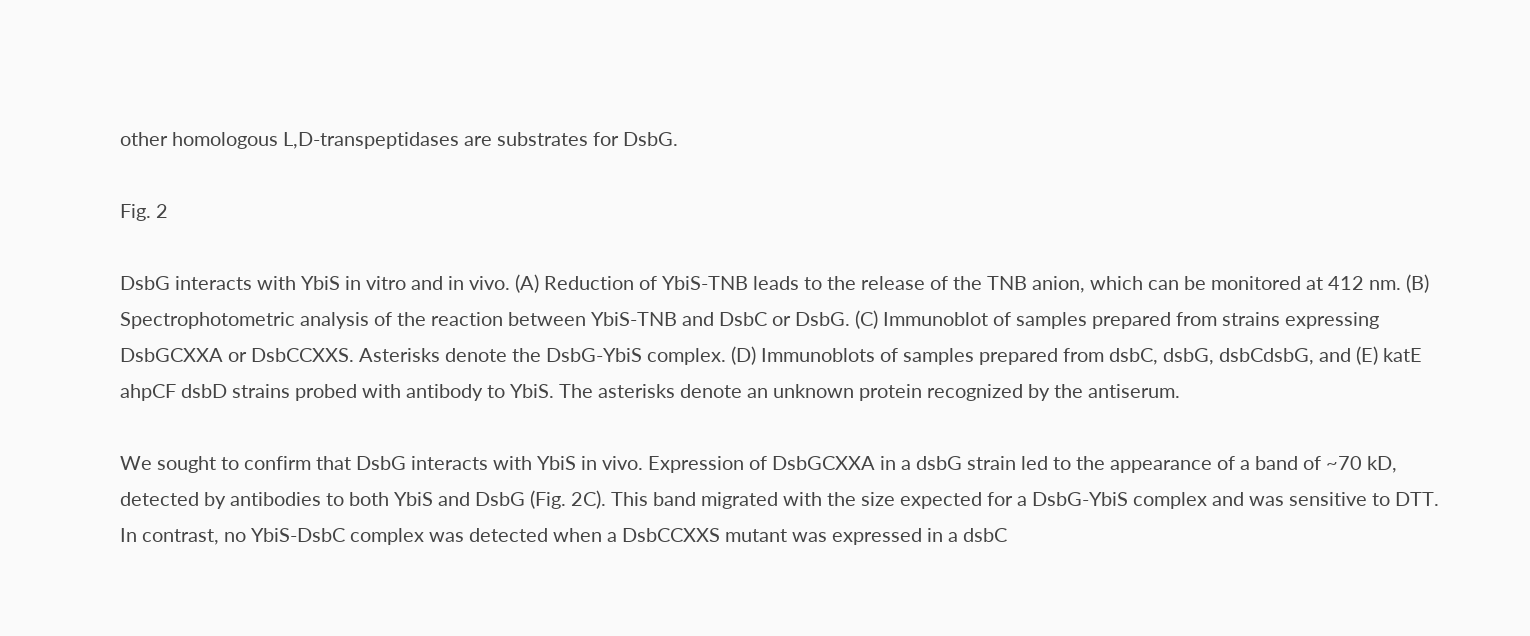other homologous L,D-transpeptidases are substrates for DsbG.

Fig. 2

DsbG interacts with YbiS in vitro and in vivo. (A) Reduction of YbiS-TNB leads to the release of the TNB anion, which can be monitored at 412 nm. (B) Spectrophotometric analysis of the reaction between YbiS-TNB and DsbC or DsbG. (C) Immunoblot of samples prepared from strains expressing DsbGCXXA or DsbCCXXS. Asterisks denote the DsbG-YbiS complex. (D) Immunoblots of samples prepared from dsbC, dsbG, dsbCdsbG, and (E) katE ahpCF dsbD strains probed with antibody to YbiS. The asterisks denote an unknown protein recognized by the antiserum.

We sought to confirm that DsbG interacts with YbiS in vivo. Expression of DsbGCXXA in a dsbG strain led to the appearance of a band of ~70 kD, detected by antibodies to both YbiS and DsbG (Fig. 2C). This band migrated with the size expected for a DsbG-YbiS complex and was sensitive to DTT. In contrast, no YbiS-DsbC complex was detected when a DsbCCXXS mutant was expressed in a dsbC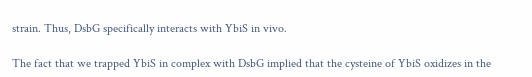strain. Thus, DsbG specifically interacts with YbiS in vivo.

The fact that we trapped YbiS in complex with DsbG implied that the cysteine of YbiS oxidizes in the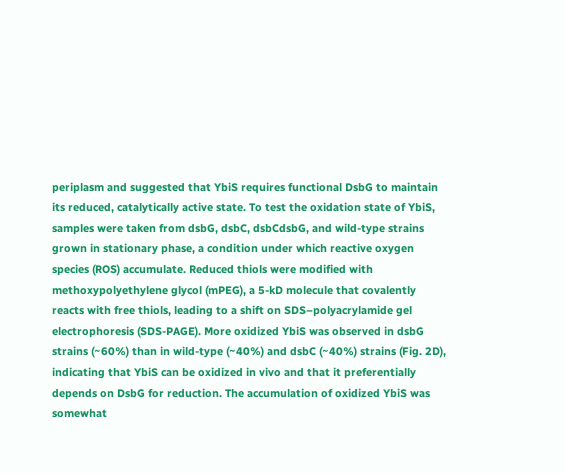periplasm and suggested that YbiS requires functional DsbG to maintain its reduced, catalytically active state. To test the oxidation state of YbiS, samples were taken from dsbG, dsbC, dsbCdsbG, and wild-type strains grown in stationary phase, a condition under which reactive oxygen species (ROS) accumulate. Reduced thiols were modified with methoxypolyethylene glycol (mPEG), a 5-kD molecule that covalently reacts with free thiols, leading to a shift on SDS–polyacrylamide gel electrophoresis (SDS-PAGE). More oxidized YbiS was observed in dsbG strains (~60%) than in wild-type (~40%) and dsbC (~40%) strains (Fig. 2D), indicating that YbiS can be oxidized in vivo and that it preferentially depends on DsbG for reduction. The accumulation of oxidized YbiS was somewhat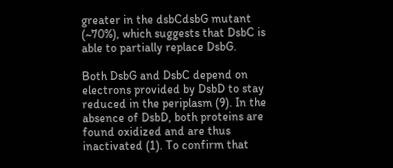greater in the dsbCdsbG mutant (~70%), which suggests that DsbC is able to partially replace DsbG.

Both DsbG and DsbC depend on electrons provided by DsbD to stay reduced in the periplasm (9). In the absence of DsbD, both proteins are found oxidized and are thus inactivated (1). To confirm that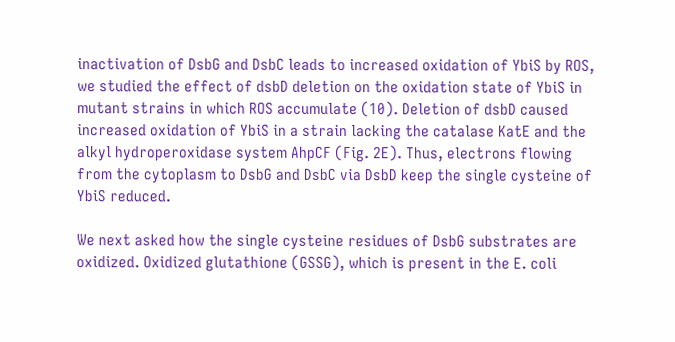inactivation of DsbG and DsbC leads to increased oxidation of YbiS by ROS, we studied the effect of dsbD deletion on the oxidation state of YbiS in mutant strains in which ROS accumulate (10). Deletion of dsbD caused increased oxidation of YbiS in a strain lacking the catalase KatE and the alkyl hydroperoxidase system AhpCF (Fig. 2E). Thus, electrons flowing from the cytoplasm to DsbG and DsbC via DsbD keep the single cysteine of YbiS reduced.

We next asked how the single cysteine residues of DsbG substrates are oxidized. Oxidized glutathione (GSSG), which is present in the E. coli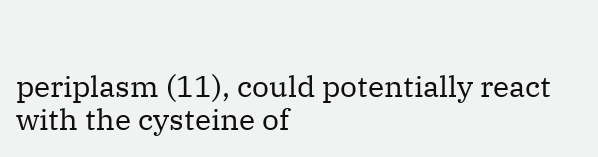periplasm (11), could potentially react with the cysteine of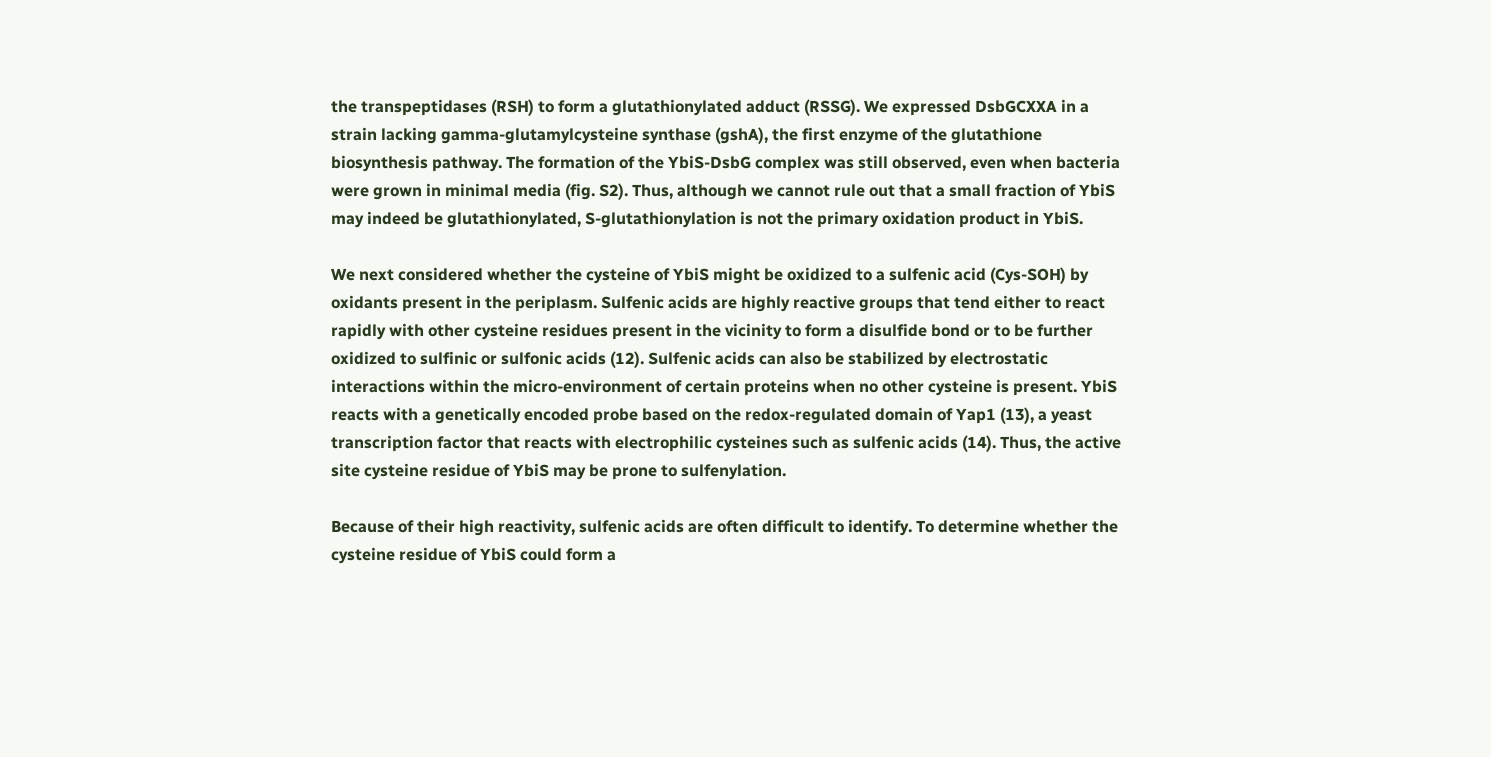the transpeptidases (RSH) to form a glutathionylated adduct (RSSG). We expressed DsbGCXXA in a strain lacking gamma-glutamylcysteine synthase (gshA), the first enzyme of the glutathione biosynthesis pathway. The formation of the YbiS-DsbG complex was still observed, even when bacteria were grown in minimal media (fig. S2). Thus, although we cannot rule out that a small fraction of YbiS may indeed be glutathionylated, S-glutathionylation is not the primary oxidation product in YbiS.

We next considered whether the cysteine of YbiS might be oxidized to a sulfenic acid (Cys-SOH) by oxidants present in the periplasm. Sulfenic acids are highly reactive groups that tend either to react rapidly with other cysteine residues present in the vicinity to form a disulfide bond or to be further oxidized to sulfinic or sulfonic acids (12). Sulfenic acids can also be stabilized by electrostatic interactions within the micro-environment of certain proteins when no other cysteine is present. YbiS reacts with a genetically encoded probe based on the redox-regulated domain of Yap1 (13), a yeast transcription factor that reacts with electrophilic cysteines such as sulfenic acids (14). Thus, the active site cysteine residue of YbiS may be prone to sulfenylation.

Because of their high reactivity, sulfenic acids are often difficult to identify. To determine whether the cysteine residue of YbiS could form a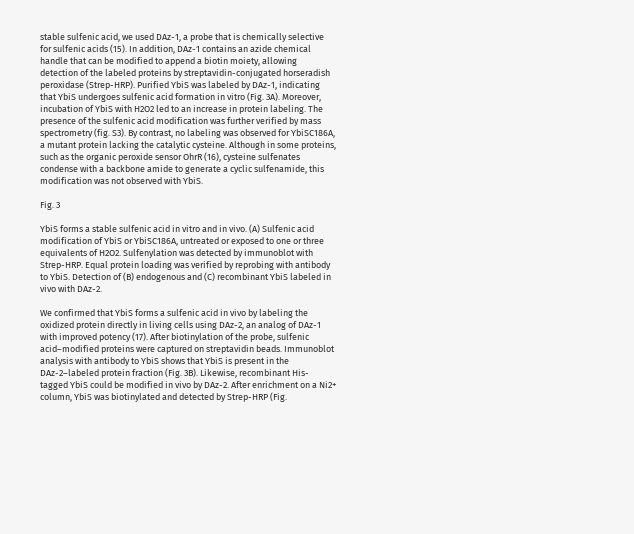stable sulfenic acid, we used DAz-1, a probe that is chemically selective for sulfenic acids (15). In addition, DAz-1 contains an azide chemical handle that can be modified to append a biotin moiety, allowing detection of the labeled proteins by streptavidin-conjugated horseradish peroxidase (Strep-HRP). Purified YbiS was labeled by DAz-1, indicating that YbiS undergoes sulfenic acid formation in vitro (Fig. 3A). Moreover, incubation of YbiS with H2O2 led to an increase in protein labeling. The presence of the sulfenic acid modification was further verified by mass spectrometry (fig. S3). By contrast, no labeling was observed for YbiSC186A, a mutant protein lacking the catalytic cysteine. Although in some proteins, such as the organic peroxide sensor OhrR (16), cysteine sulfenates condense with a backbone amide to generate a cyclic sulfenamide, this modification was not observed with YbiS.

Fig. 3

YbiS forms a stable sulfenic acid in vitro and in vivo. (A) Sulfenic acid modification of YbiS or YbiSC186A, untreated or exposed to one or three equivalents of H2O2. Sulfenylation was detected by immunoblot with Strep-HRP. Equal protein loading was verified by reprobing with antibody to YbiS. Detection of (B) endogenous and (C) recombinant YbiS labeled in vivo with DAz-2.

We confirmed that YbiS forms a sulfenic acid in vivo by labeling the oxidized protein directly in living cells using DAz-2, an analog of DAz-1 with improved potency (17). After biotinylation of the probe, sulfenic acid–modified proteins were captured on streptavidin beads. Immunoblot analysis with antibody to YbiS shows that YbiS is present in the DAz-2–labeled protein fraction (Fig. 3B). Likewise, recombinant His-tagged YbiS could be modified in vivo by DAz-2. After enrichment on a Ni2+ column, YbiS was biotinylated and detected by Strep-HRP (Fig.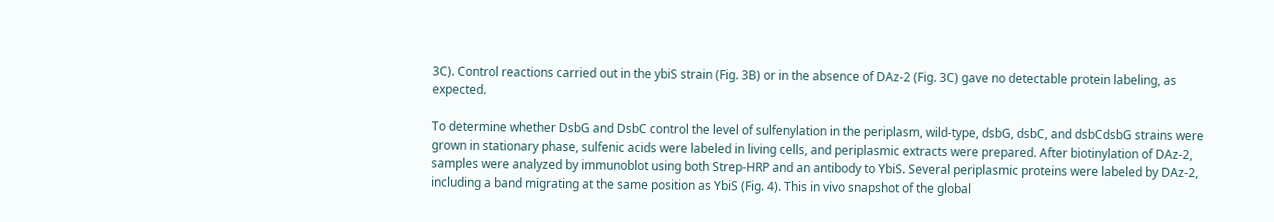3C). Control reactions carried out in the ybiS strain (Fig. 3B) or in the absence of DAz-2 (Fig. 3C) gave no detectable protein labeling, as expected.

To determine whether DsbG and DsbC control the level of sulfenylation in the periplasm, wild-type, dsbG, dsbC, and dsbCdsbG strains were grown in stationary phase, sulfenic acids were labeled in living cells, and periplasmic extracts were prepared. After biotinylation of DAz-2, samples were analyzed by immunoblot using both Strep-HRP and an antibody to YbiS. Several periplasmic proteins were labeled by DAz-2, including a band migrating at the same position as YbiS (Fig. 4). This in vivo snapshot of the global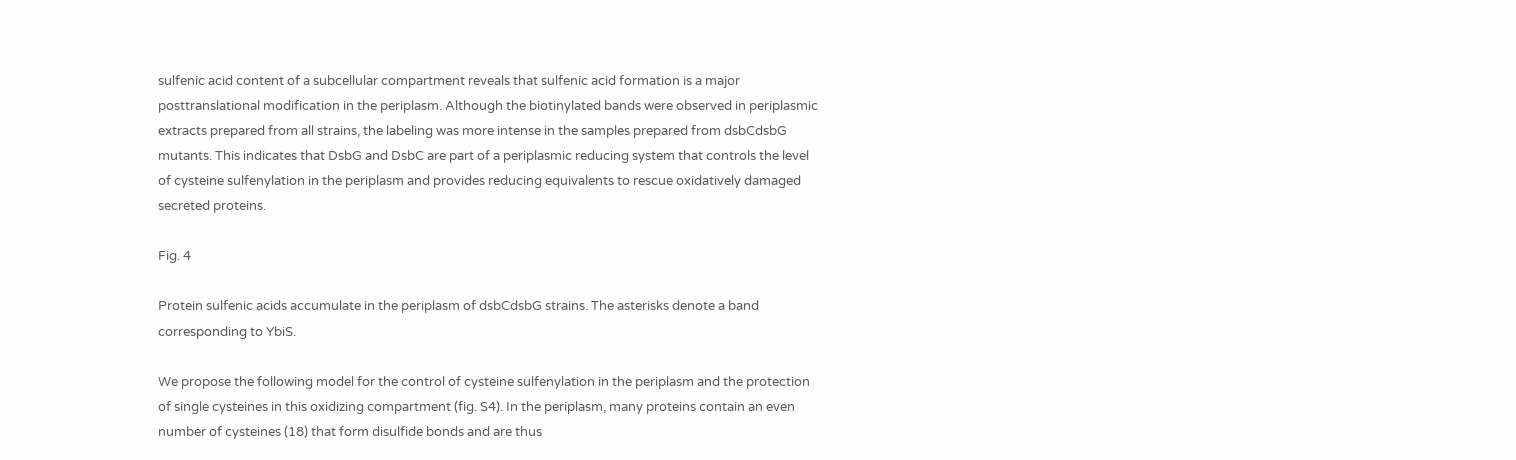sulfenic acid content of a subcellular compartment reveals that sulfenic acid formation is a major posttranslational modification in the periplasm. Although the biotinylated bands were observed in periplasmic extracts prepared from all strains, the labeling was more intense in the samples prepared from dsbCdsbG mutants. This indicates that DsbG and DsbC are part of a periplasmic reducing system that controls the level of cysteine sulfenylation in the periplasm and provides reducing equivalents to rescue oxidatively damaged secreted proteins.

Fig. 4

Protein sulfenic acids accumulate in the periplasm of dsbCdsbG strains. The asterisks denote a band corresponding to YbiS.

We propose the following model for the control of cysteine sulfenylation in the periplasm and the protection of single cysteines in this oxidizing compartment (fig. S4). In the periplasm, many proteins contain an even number of cysteines (18) that form disulfide bonds and are thus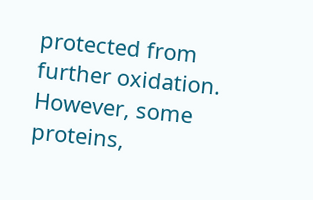protected from further oxidation. However, some proteins,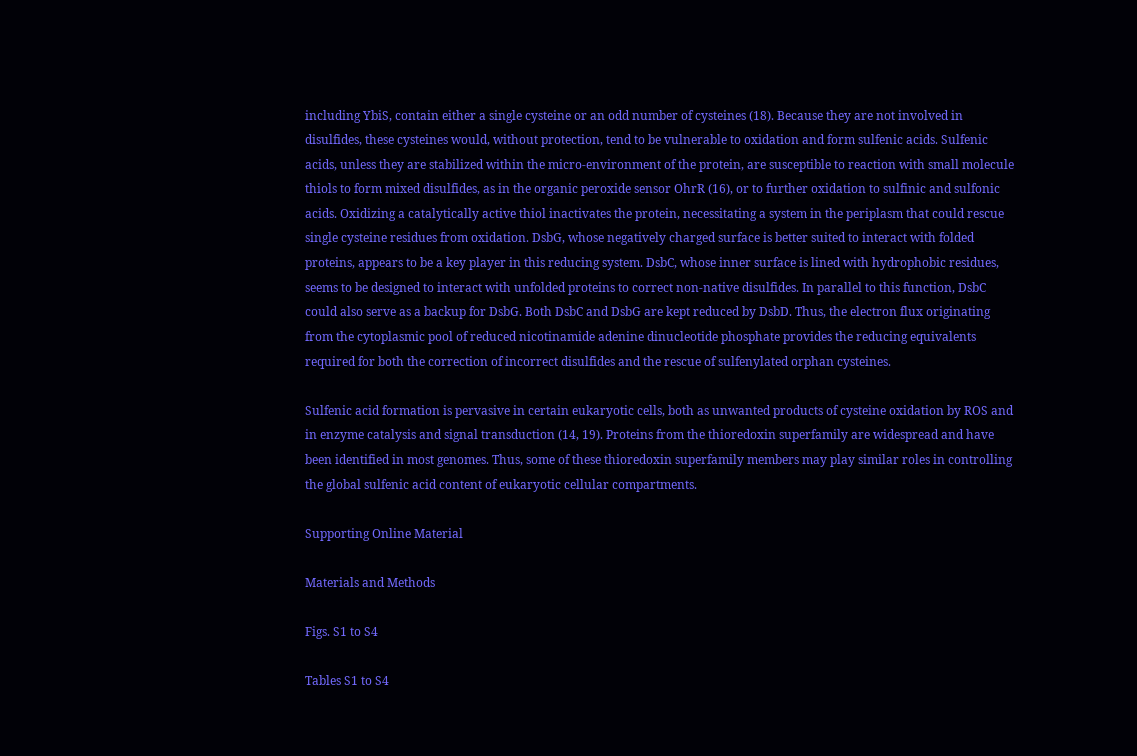including YbiS, contain either a single cysteine or an odd number of cysteines (18). Because they are not involved in disulfides, these cysteines would, without protection, tend to be vulnerable to oxidation and form sulfenic acids. Sulfenic acids, unless they are stabilized within the micro-environment of the protein, are susceptible to reaction with small molecule thiols to form mixed disulfides, as in the organic peroxide sensor OhrR (16), or to further oxidation to sulfinic and sulfonic acids. Oxidizing a catalytically active thiol inactivates the protein, necessitating a system in the periplasm that could rescue single cysteine residues from oxidation. DsbG, whose negatively charged surface is better suited to interact with folded proteins, appears to be a key player in this reducing system. DsbC, whose inner surface is lined with hydrophobic residues, seems to be designed to interact with unfolded proteins to correct non-native disulfides. In parallel to this function, DsbC could also serve as a backup for DsbG. Both DsbC and DsbG are kept reduced by DsbD. Thus, the electron flux originating from the cytoplasmic pool of reduced nicotinamide adenine dinucleotide phosphate provides the reducing equivalents required for both the correction of incorrect disulfides and the rescue of sulfenylated orphan cysteines.

Sulfenic acid formation is pervasive in certain eukaryotic cells, both as unwanted products of cysteine oxidation by ROS and in enzyme catalysis and signal transduction (14, 19). Proteins from the thioredoxin superfamily are widespread and have been identified in most genomes. Thus, some of these thioredoxin superfamily members may play similar roles in controlling the global sulfenic acid content of eukaryotic cellular compartments.

Supporting Online Material

Materials and Methods

Figs. S1 to S4

Tables S1 to S4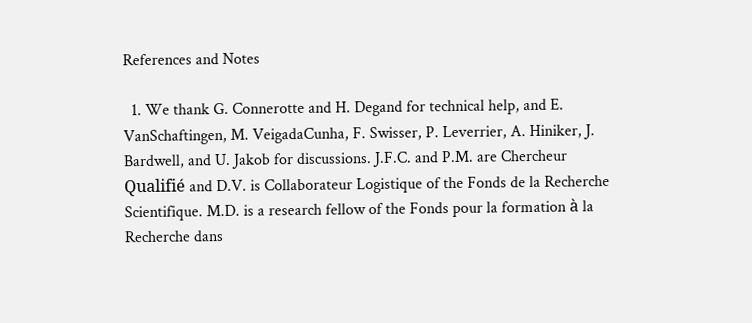References and Notes

  1. We thank G. Connerotte and H. Degand for technical help, and E. VanSchaftingen, M. VeigadaCunha, F. Swisser, P. Leverrier, A. Hiniker, J. Bardwell, and U. Jakob for discussions. J.F.C. and P.M. are Chercheur Qualifié and D.V. is Collaborateur Logistique of the Fonds de la Recherche Scientifique. M.D. is a research fellow of the Fonds pour la formation à la Recherche dans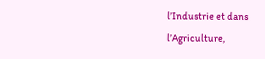l’Industrie et dans l’Agriculture,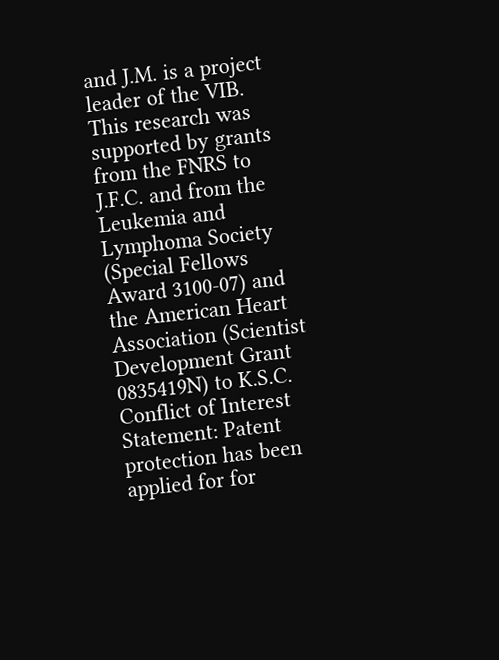and J.M. is a project leader of the VIB. This research was supported by grants from the FNRS to J.F.C. and from the Leukemia and Lymphoma Society (Special Fellows Award 3100-07) and the American Heart Association (Scientist Development Grant 0835419N) to K.S.C. Conflict of Interest Statement: Patent protection has been applied for for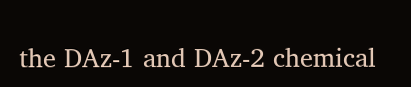the DAz-1 and DAz-2 chemical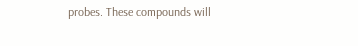probes. These compounds will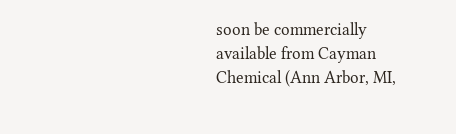soon be commercially available from Cayman Chemical (Ann Arbor, MI,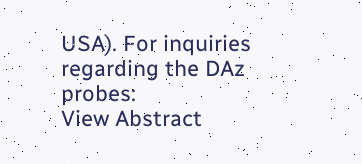USA). For inquiries regarding the DAz probes:
View Abstract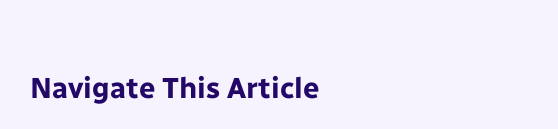Navigate This Article